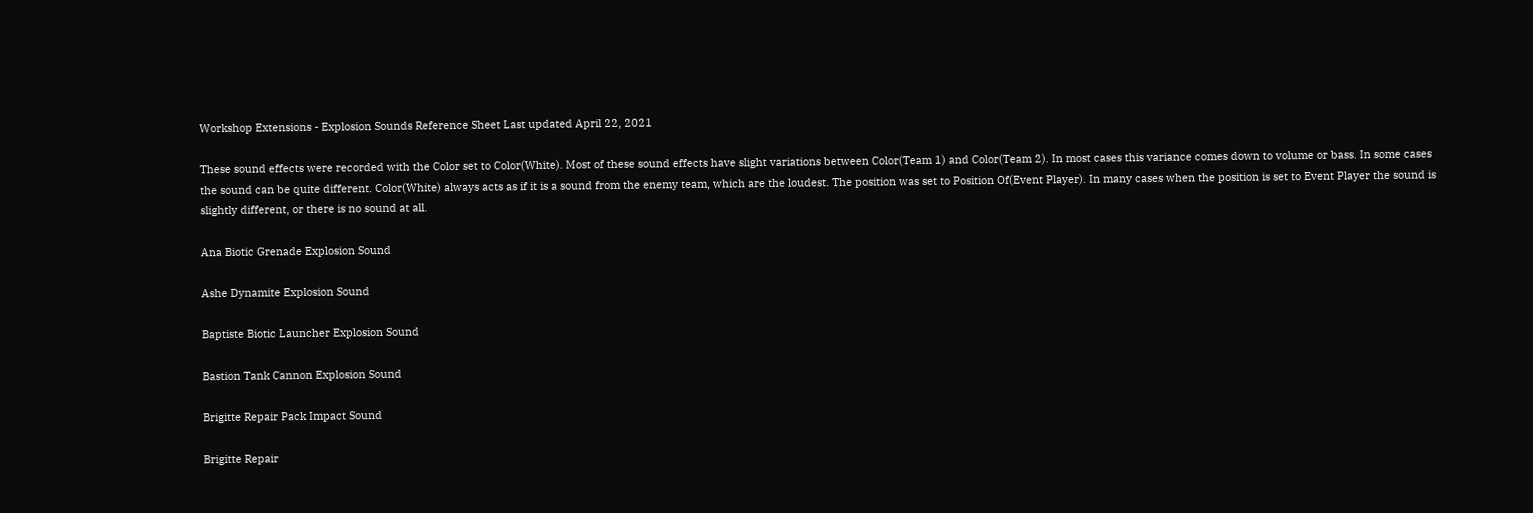Workshop Extensions - Explosion Sounds Reference Sheet Last updated April 22, 2021

These sound effects were recorded with the Color set to Color(White). Most of these sound effects have slight variations between Color(Team 1) and Color(Team 2). In most cases this variance comes down to volume or bass. In some cases the sound can be quite different. Color(White) always acts as if it is a sound from the enemy team, which are the loudest. The position was set to Position Of(Event Player). In many cases when the position is set to Event Player the sound is slightly different, or there is no sound at all.

Ana Biotic Grenade Explosion Sound

Ashe Dynamite Explosion Sound

Baptiste Biotic Launcher Explosion Sound

Bastion Tank Cannon Explosion Sound

Brigitte Repair Pack Impact Sound

Brigitte Repair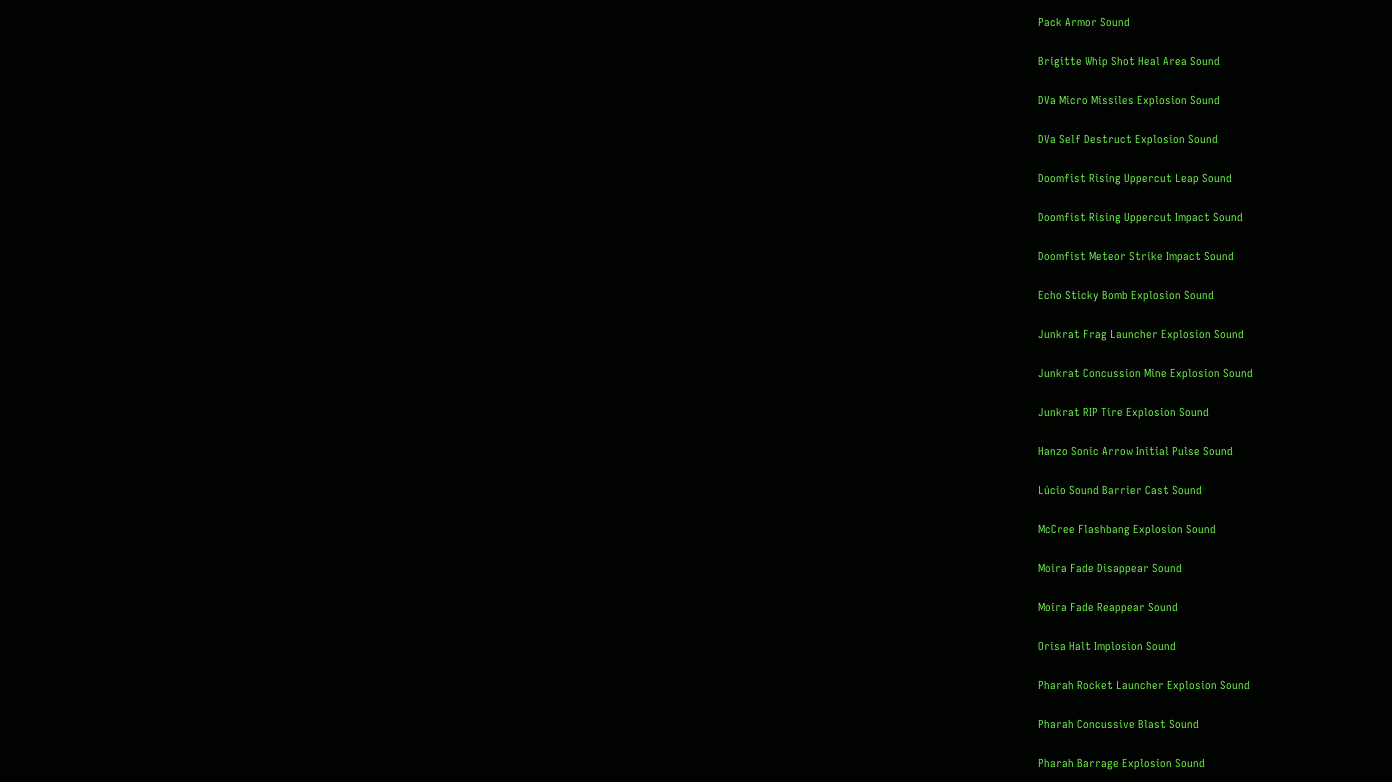Pack Armor Sound

Brigitte Whip Shot Heal Area Sound

DVa Micro Missiles Explosion Sound

DVa Self Destruct Explosion Sound

Doomfist Rising Uppercut Leap Sound

Doomfist Rising Uppercut Impact Sound

Doomfist Meteor Strike Impact Sound

Echo Sticky Bomb Explosion Sound

Junkrat Frag Launcher Explosion Sound

Junkrat Concussion Mine Explosion Sound

Junkrat RIP Tire Explosion Sound

Hanzo Sonic Arrow Initial Pulse Sound

Lúcio Sound Barrier Cast Sound

McCree Flashbang Explosion Sound

Moira Fade Disappear Sound

Moira Fade Reappear Sound

Orisa Halt Implosion Sound

Pharah Rocket Launcher Explosion Sound

Pharah Concussive Blast Sound

Pharah Barrage Explosion Sound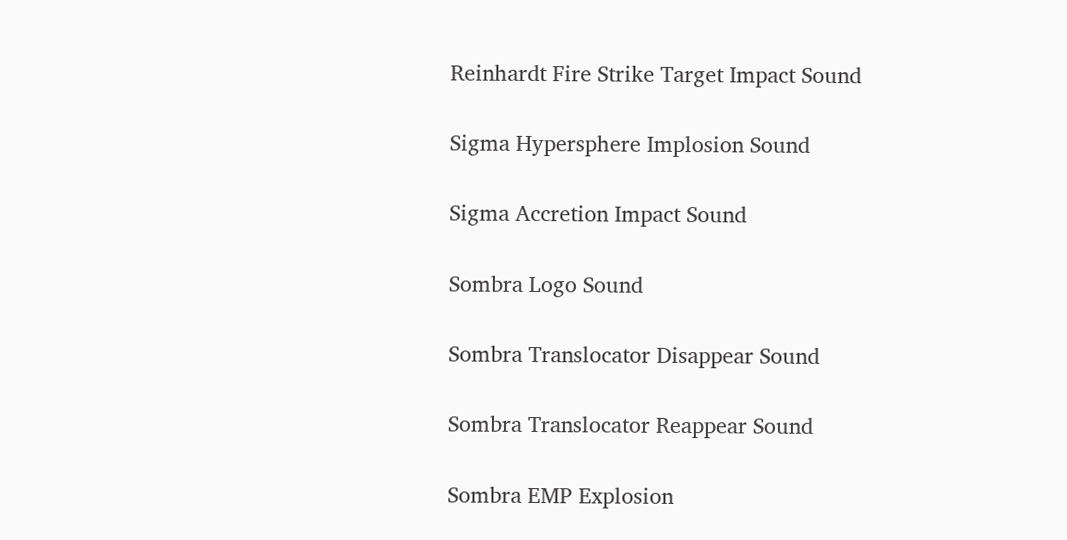Reinhardt Fire Strike Target Impact Sound

Sigma Hypersphere Implosion Sound

Sigma Accretion Impact Sound

Sombra Logo Sound

Sombra Translocator Disappear Sound

Sombra Translocator Reappear Sound

Sombra EMP Explosion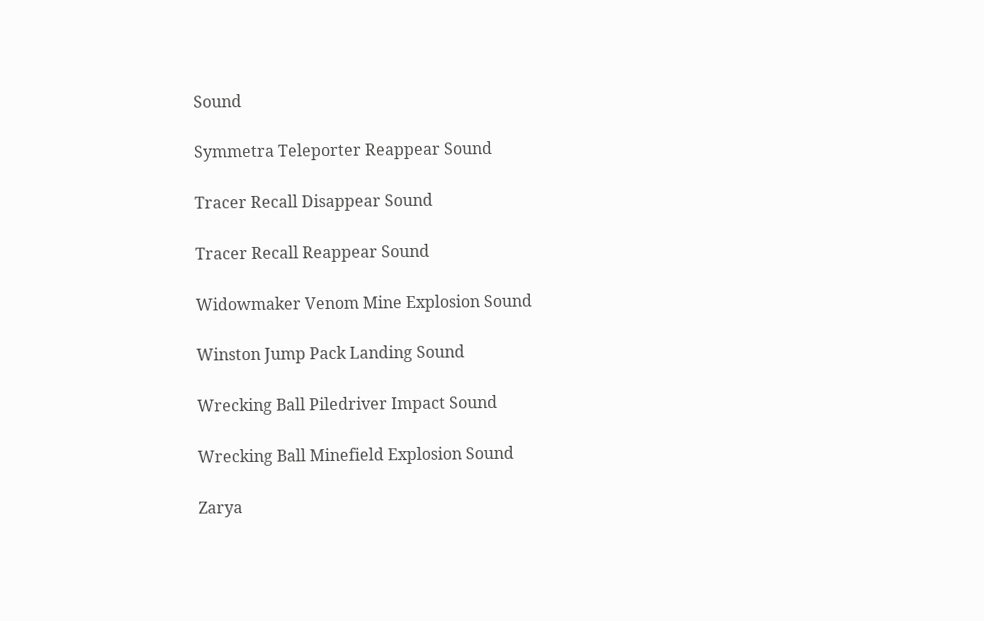Sound

Symmetra Teleporter Reappear Sound

Tracer Recall Disappear Sound

Tracer Recall Reappear Sound

Widowmaker Venom Mine Explosion Sound

Winston Jump Pack Landing Sound

Wrecking Ball Piledriver Impact Sound

Wrecking Ball Minefield Explosion Sound

Zarya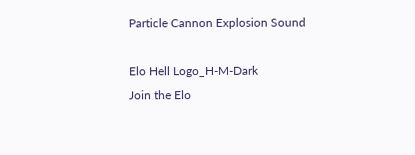Particle Cannon Explosion Sound

Elo Hell Logo_H-M-Dark
Join the Elo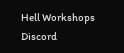Hell Workshops Discord